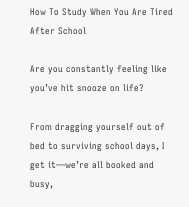How To Study When You Are Tired After School

Are you constantly feeling like you’ve hit snooze on life?

From dragging yourself out of bed to surviving school days, I get it—we’re all booked and busy,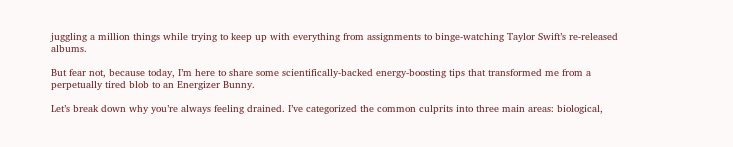juggling a million things while trying to keep up with everything from assignments to binge-watching Taylor Swift’s re-released albums.

But fear not, because today, I’m here to share some scientifically-backed energy-boosting tips that transformed me from a perpetually tired blob to an Energizer Bunny.

Let’s break down why you’re always feeling drained. I’ve categorized the common culprits into three main areas: biological,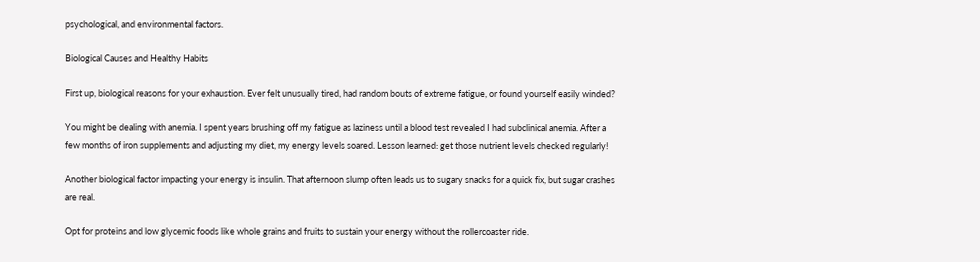psychological, and environmental factors.

Biological Causes and Healthy Habits

First up, biological reasons for your exhaustion. Ever felt unusually tired, had random bouts of extreme fatigue, or found yourself easily winded?

You might be dealing with anemia. I spent years brushing off my fatigue as laziness until a blood test revealed I had subclinical anemia. After a few months of iron supplements and adjusting my diet, my energy levels soared. Lesson learned: get those nutrient levels checked regularly!

Another biological factor impacting your energy is insulin. That afternoon slump often leads us to sugary snacks for a quick fix, but sugar crashes are real.

Opt for proteins and low glycemic foods like whole grains and fruits to sustain your energy without the rollercoaster ride.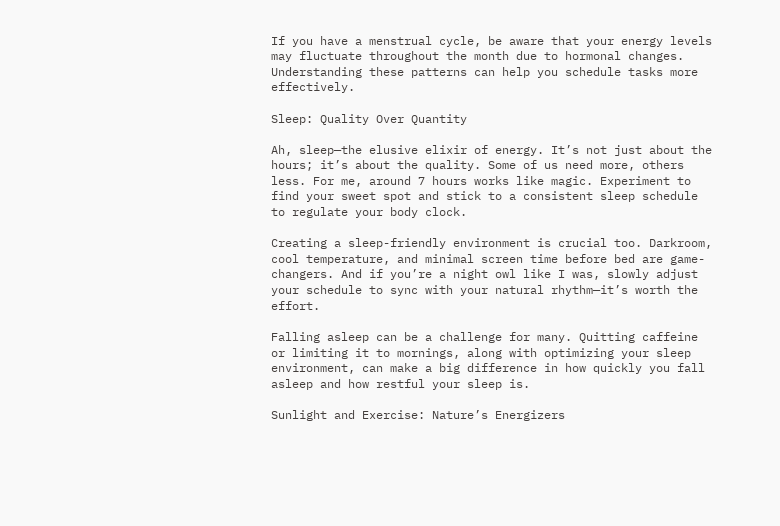If you have a menstrual cycle, be aware that your energy levels may fluctuate throughout the month due to hormonal changes. Understanding these patterns can help you schedule tasks more effectively.

Sleep: Quality Over Quantity

Ah, sleep—the elusive elixir of energy. It’s not just about the hours; it’s about the quality. Some of us need more, others less. For me, around 7 hours works like magic. Experiment to find your sweet spot and stick to a consistent sleep schedule to regulate your body clock.

Creating a sleep-friendly environment is crucial too. Darkroom, cool temperature, and minimal screen time before bed are game-changers. And if you’re a night owl like I was, slowly adjust your schedule to sync with your natural rhythm—it’s worth the effort.

Falling asleep can be a challenge for many. Quitting caffeine or limiting it to mornings, along with optimizing your sleep environment, can make a big difference in how quickly you fall asleep and how restful your sleep is.

Sunlight and Exercise: Nature’s Energizers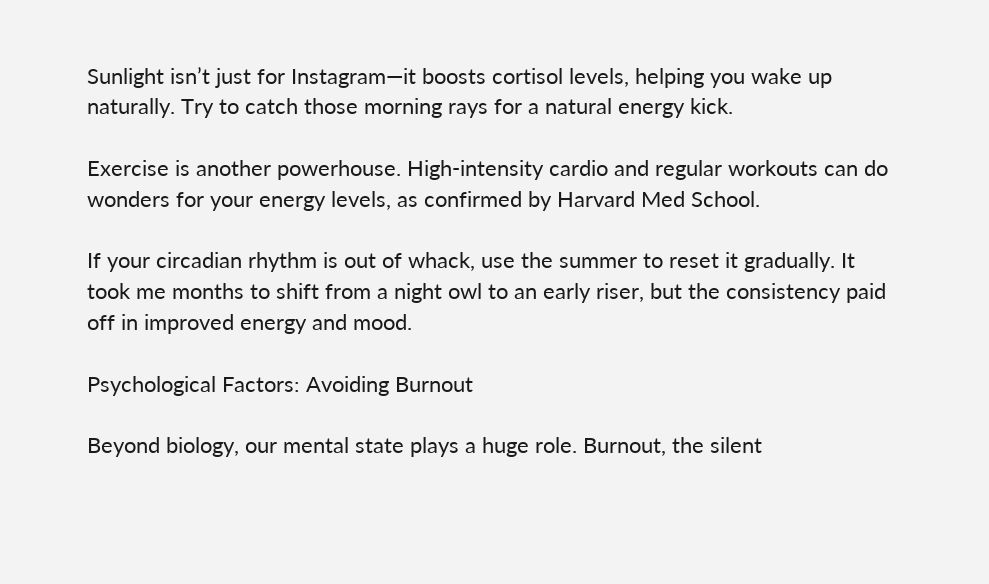Sunlight isn’t just for Instagram—it boosts cortisol levels, helping you wake up naturally. Try to catch those morning rays for a natural energy kick.

Exercise is another powerhouse. High-intensity cardio and regular workouts can do wonders for your energy levels, as confirmed by Harvard Med School.

If your circadian rhythm is out of whack, use the summer to reset it gradually. It took me months to shift from a night owl to an early riser, but the consistency paid off in improved energy and mood.

Psychological Factors: Avoiding Burnout

Beyond biology, our mental state plays a huge role. Burnout, the silent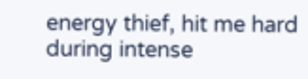energy thief, hit me hard during intense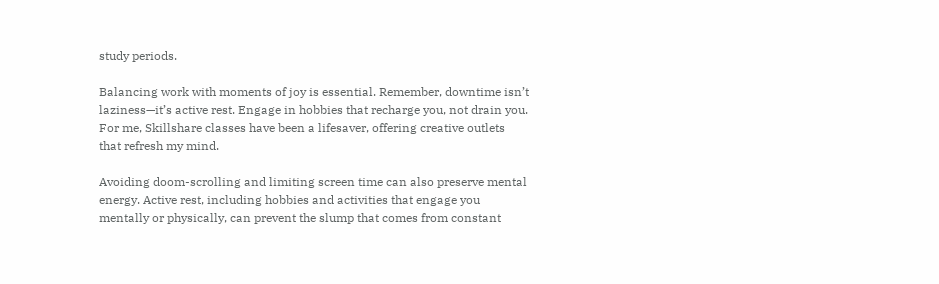study periods.

Balancing work with moments of joy is essential. Remember, downtime isn’t laziness—it’s active rest. Engage in hobbies that recharge you, not drain you. For me, Skillshare classes have been a lifesaver, offering creative outlets that refresh my mind.

Avoiding doom-scrolling and limiting screen time can also preserve mental energy. Active rest, including hobbies and activities that engage you mentally or physically, can prevent the slump that comes from constant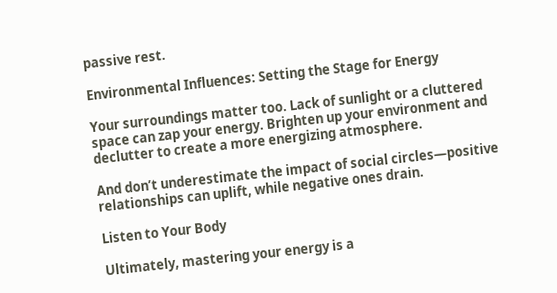passive rest.

Environmental Influences: Setting the Stage for Energy

Your surroundings matter too. Lack of sunlight or a cluttered space can zap your energy. Brighten up your environment and declutter to create a more energizing atmosphere.

And don’t underestimate the impact of social circles—positive relationships can uplift, while negative ones drain.

Listen to Your Body

Ultimately, mastering your energy is a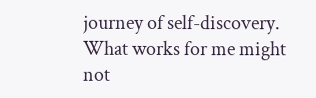journey of self-discovery. What works for me might not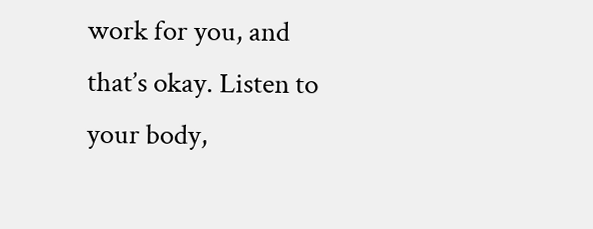work for you, and that’s okay. Listen to your body,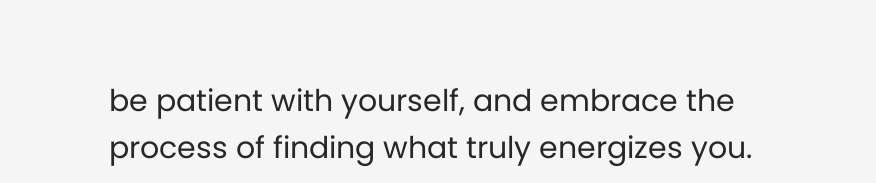be patient with yourself, and embrace the process of finding what truly energizes you.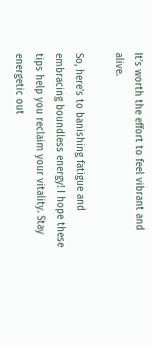It’s worth the effort to feel vibrant and alive.

So, here’s to banishing fatigue and embracing boundless energy! I hope these tips help you reclaim your vitality. Stay energetic out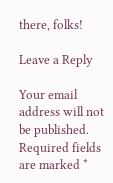there, folks!

Leave a Reply

Your email address will not be published. Required fields are marked *